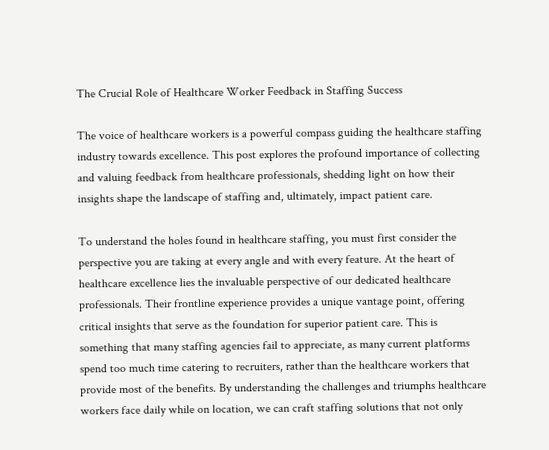The Crucial Role of Healthcare Worker Feedback in Staffing Success

The voice of healthcare workers is a powerful compass guiding the healthcare staffing industry towards excellence. This post explores the profound importance of collecting and valuing feedback from healthcare professionals, shedding light on how their insights shape the landscape of staffing and, ultimately, impact patient care.

To understand the holes found in healthcare staffing, you must first consider the perspective you are taking at every angle and with every feature. At the heart of healthcare excellence lies the invaluable perspective of our dedicated healthcare professionals. Their frontline experience provides a unique vantage point, offering critical insights that serve as the foundation for superior patient care. This is something that many staffing agencies fail to appreciate, as many current platforms spend too much time catering to recruiters, rather than the healthcare workers that provide most of the benefits. By understanding the challenges and triumphs healthcare workers face daily while on location, we can craft staffing solutions that not only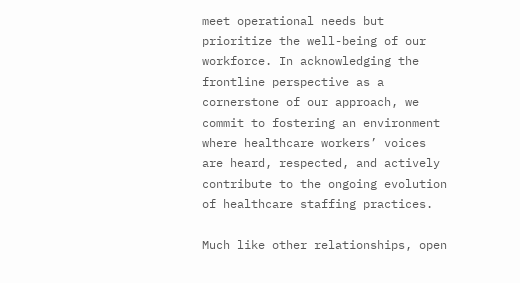meet operational needs but prioritize the well-being of our workforce. In acknowledging the frontline perspective as a cornerstone of our approach, we commit to fostering an environment where healthcare workers’ voices are heard, respected, and actively contribute to the ongoing evolution of healthcare staffing practices.

Much like other relationships, open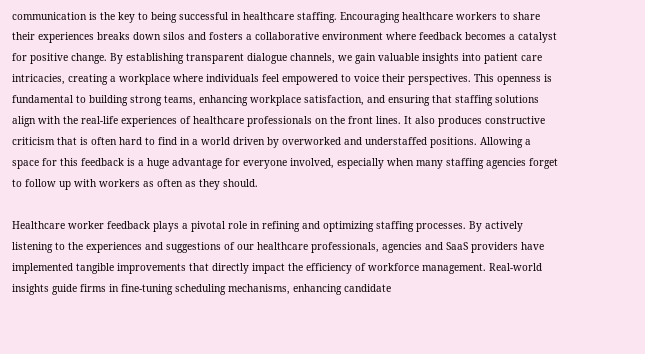communication is the key to being successful in healthcare staffing. Encouraging healthcare workers to share their experiences breaks down silos and fosters a collaborative environment where feedback becomes a catalyst for positive change. By establishing transparent dialogue channels, we gain valuable insights into patient care intricacies, creating a workplace where individuals feel empowered to voice their perspectives. This openness is fundamental to building strong teams, enhancing workplace satisfaction, and ensuring that staffing solutions align with the real-life experiences of healthcare professionals on the front lines. It also produces constructive criticism that is often hard to find in a world driven by overworked and understaffed positions. Allowing a space for this feedback is a huge advantage for everyone involved, especially when many staffing agencies forget to follow up with workers as often as they should.

Healthcare worker feedback plays a pivotal role in refining and optimizing staffing processes. By actively listening to the experiences and suggestions of our healthcare professionals, agencies and SaaS providers have implemented tangible improvements that directly impact the efficiency of workforce management. Real-world insights guide firms in fine-tuning scheduling mechanisms, enhancing candidate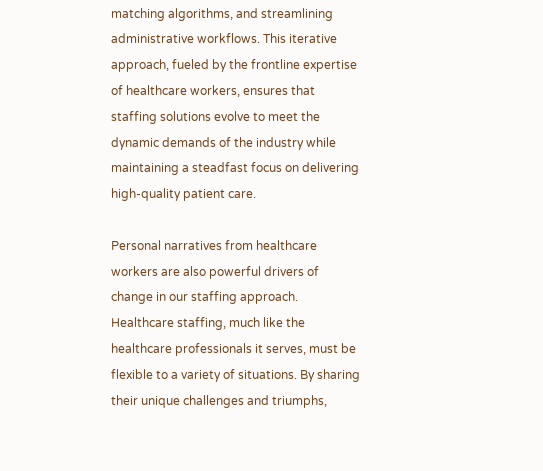matching algorithms, and streamlining administrative workflows. This iterative approach, fueled by the frontline expertise of healthcare workers, ensures that staffing solutions evolve to meet the dynamic demands of the industry while maintaining a steadfast focus on delivering high-quality patient care.

Personal narratives from healthcare workers are also powerful drivers of change in our staffing approach. Healthcare staffing, much like the healthcare professionals it serves, must be flexible to a variety of situations. By sharing their unique challenges and triumphs,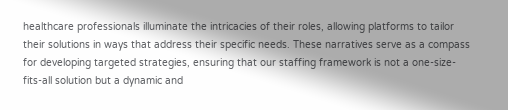healthcare professionals illuminate the intricacies of their roles, allowing platforms to tailor their solutions in ways that address their specific needs. These narratives serve as a compass for developing targeted strategies, ensuring that our staffing framework is not a one-size-fits-all solution but a dynamic and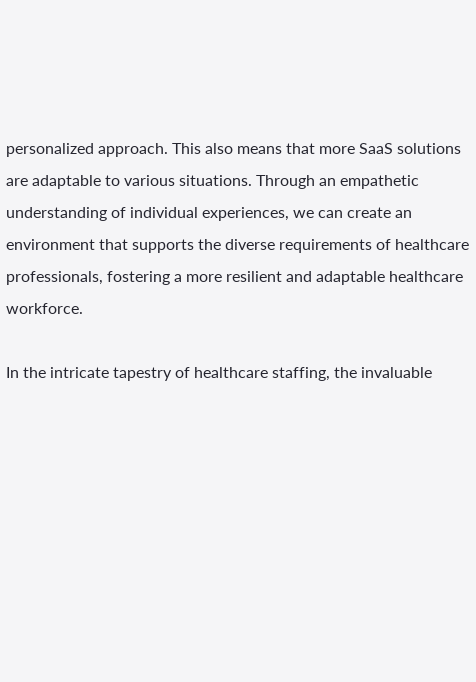personalized approach. This also means that more SaaS solutions are adaptable to various situations. Through an empathetic understanding of individual experiences, we can create an environment that supports the diverse requirements of healthcare professionals, fostering a more resilient and adaptable healthcare workforce.

In the intricate tapestry of healthcare staffing, the invaluable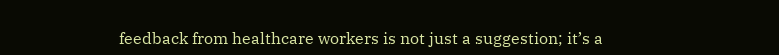feedback from healthcare workers is not just a suggestion; it’s a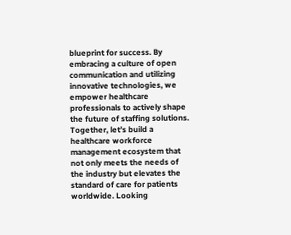blueprint for success. By embracing a culture of open communication and utilizing innovative technologies, we empower healthcare professionals to actively shape the future of staffing solutions. Together, let’s build a healthcare workforce management ecosystem that not only meets the needs of the industry but elevates the standard of care for patients worldwide. Looking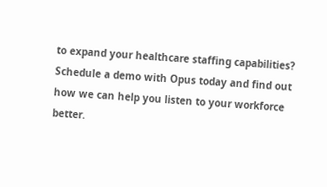to expand your healthcare staffing capabilities? Schedule a demo with Opus today and find out how we can help you listen to your workforce better.